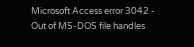Microsoft Access error 3042 - Out of MS-DOS file handles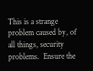This is a strange problem caused by, of all things, security problems.  Ensure the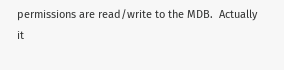permissions are read/write to the MDB.  Actually it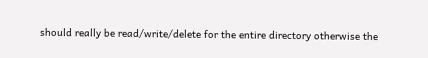should really be read/write/delete for the entire directory otherwise the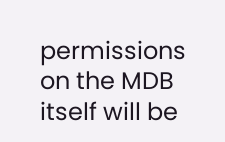permissions on the MDB itself will be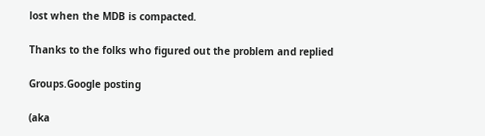lost when the MDB is compacted.

Thanks to the folks who figured out the problem and replied

Groups.Google posting

(aka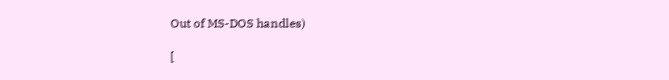Out of MS-DOS handles)

[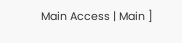Main Access | Main ]